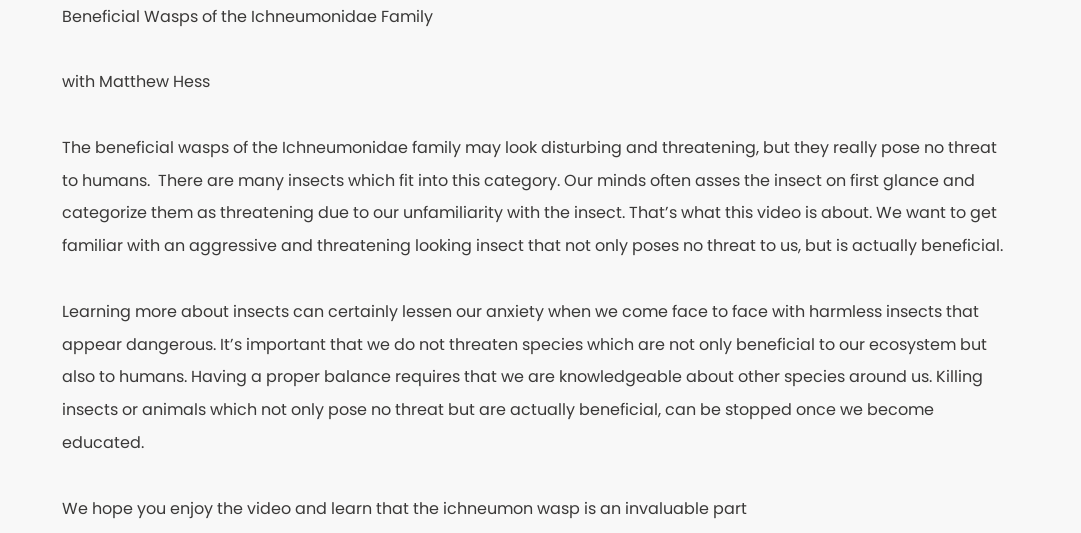Beneficial Wasps of the Ichneumonidae Family

with Matthew Hess

The beneficial wasps of the Ichneumonidae family may look disturbing and threatening, but they really pose no threat to humans.  There are many insects which fit into this category. Our minds often asses the insect on first glance and categorize them as threatening due to our unfamiliarity with the insect. That’s what this video is about. We want to get familiar with an aggressive and threatening looking insect that not only poses no threat to us, but is actually beneficial.

Learning more about insects can certainly lessen our anxiety when we come face to face with harmless insects that appear dangerous. It’s important that we do not threaten species which are not only beneficial to our ecosystem but also to humans. Having a proper balance requires that we are knowledgeable about other species around us. Killing insects or animals which not only pose no threat but are actually beneficial, can be stopped once we become educated.

We hope you enjoy the video and learn that the ichneumon wasp is an invaluable part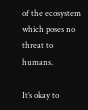of the ecosystem which poses no threat to humans.

It’s okay to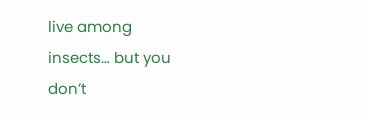live among insects… but you don’t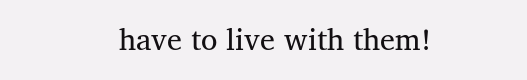have to live with them!